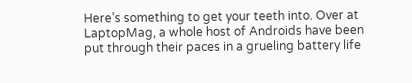Here’s something to get your teeth into. Over at LaptopMag, a whole host of Androids have been put through their paces in a grueling battery life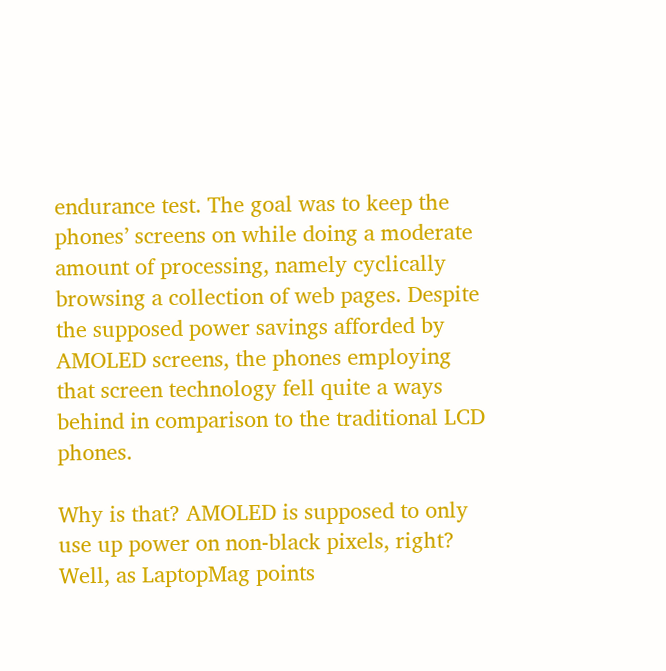endurance test. The goal was to keep the phones’ screens on while doing a moderate amount of processing, namely cyclically browsing a collection of web pages. Despite the supposed power savings afforded by AMOLED screens, the phones employing that screen technology fell quite a ways behind in comparison to the traditional LCD phones.

Why is that? AMOLED is supposed to only use up power on non-black pixels, right? Well, as LaptopMag points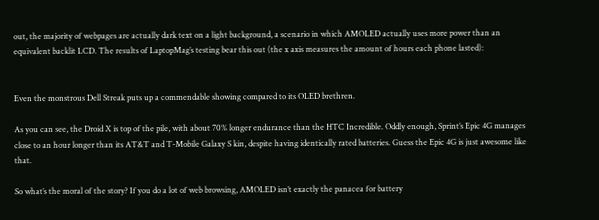out, the majority of webpages are actually dark text on a light background, a scenario in which AMOLED actually uses more power than an equivalent backlit LCD. The results of LaptopMag’s testing bear this out (the x axis measures the amount of hours each phone lasted):


Even the monstrous Dell Streak puts up a commendable showing compared to its OLED brethren.

As you can see, the Droid X is top of the pile, with about 70% longer endurance than the HTC Incredible. Oddly enough, Sprint’s Epic 4G manages close to an hour longer than its AT&T and T-Mobile Galaxy S kin, despite having identically rated batteries. Guess the Epic 4G is just awesome like that.

So what’s the moral of the story? If you do a lot of web browsing, AMOLED isn’t exactly the panacea for battery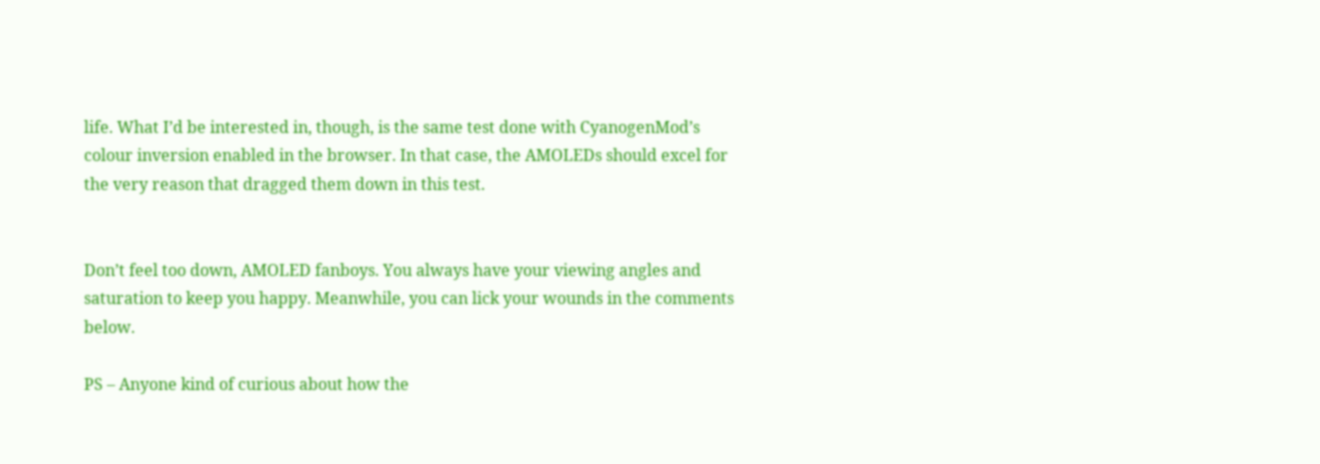life. What I’d be interested in, though, is the same test done with CyanogenMod’s colour inversion enabled in the browser. In that case, the AMOLEDs should excel for the very reason that dragged them down in this test.


Don’t feel too down, AMOLED fanboys. You always have your viewing angles and saturation to keep you happy. Meanwhile, you can lick your wounds in the comments below.

PS – Anyone kind of curious about how the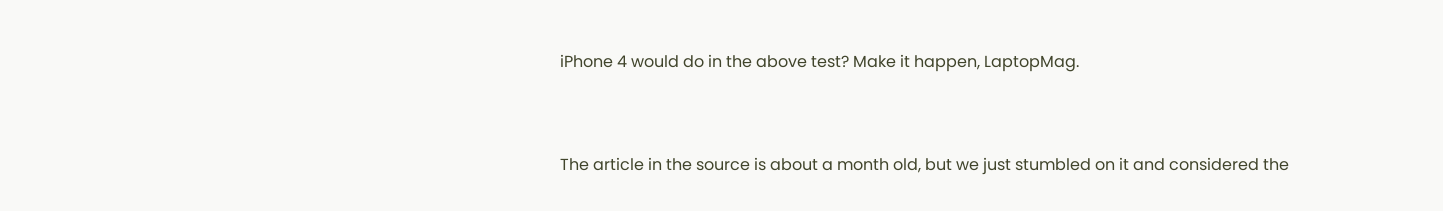iPhone 4 would do in the above test? Make it happen, LaptopMag.


The article in the source is about a month old, but we just stumbled on it and considered the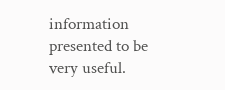information presented to be very useful.